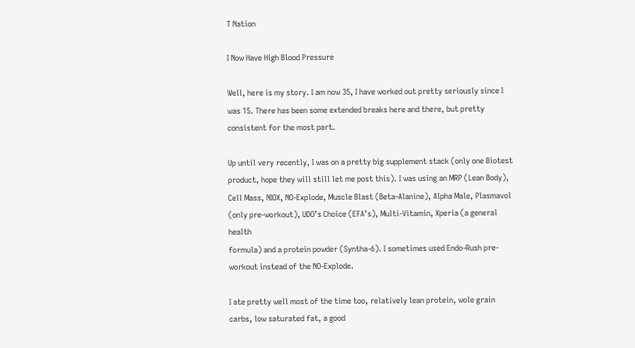T Nation

I Now Have High Blood Pressure

Well, here is my story. I am now 35, I have worked out pretty seriously since I was 15. There has been some extended breaks here and there, but pretty consistent for the most part.

Up until very recently, I was on a pretty big supplement stack (only one Biotest product, hope they will still let me post this). I was using an MRP (Lean Body), Cell Mass, NIOX, NO-Explode, Muscle Blast (Beta-Alanine), Alpha Male, Plasmavol (only pre-workout), UDO’s Choice (EFA’s), Multi-Vitamin, Xperia (a general health
formula) and a protein powder (Syntha-6). I sometimes used Endo-Rush pre-workout instead of the NO-Explode.

I ate pretty well most of the time too, relatively lean protein, wole grain carbs, low saturated fat, a good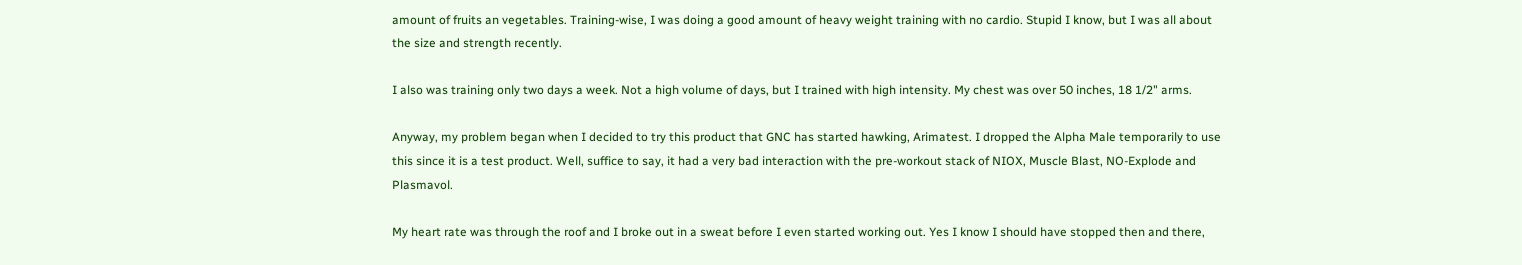amount of fruits an vegetables. Training-wise, I was doing a good amount of heavy weight training with no cardio. Stupid I know, but I was all about the size and strength recently.

I also was training only two days a week. Not a high volume of days, but I trained with high intensity. My chest was over 50 inches, 18 1/2" arms.

Anyway, my problem began when I decided to try this product that GNC has started hawking, Arimatest. I dropped the Alpha Male temporarily to use this since it is a test product. Well, suffice to say, it had a very bad interaction with the pre-workout stack of NIOX, Muscle Blast, NO-Explode and Plasmavol.

My heart rate was through the roof and I broke out in a sweat before I even started working out. Yes I know I should have stopped then and there,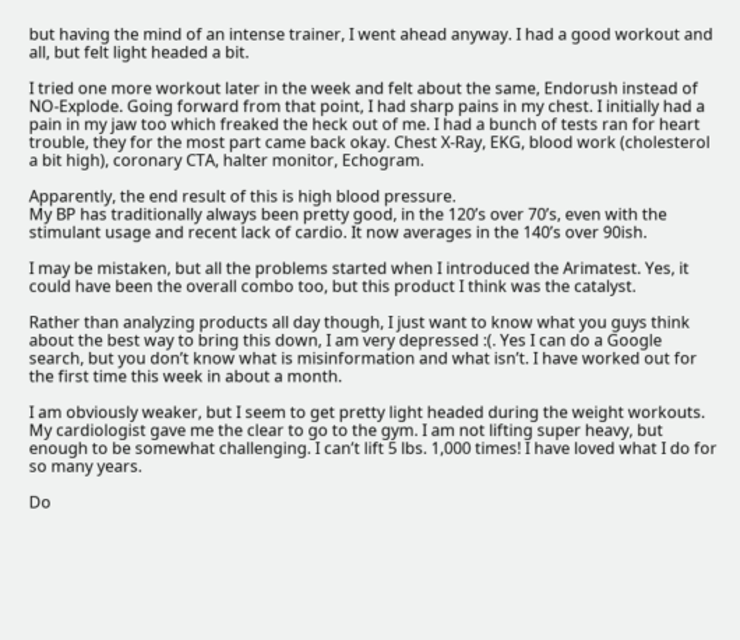but having the mind of an intense trainer, I went ahead anyway. I had a good workout and all, but felt light headed a bit.

I tried one more workout later in the week and felt about the same, Endorush instead of NO-Explode. Going forward from that point, I had sharp pains in my chest. I initially had a pain in my jaw too which freaked the heck out of me. I had a bunch of tests ran for heart trouble, they for the most part came back okay. Chest X-Ray, EKG, blood work (cholesterol a bit high), coronary CTA, halter monitor, Echogram.

Apparently, the end result of this is high blood pressure.
My BP has traditionally always been pretty good, in the 120’s over 70’s, even with the stimulant usage and recent lack of cardio. It now averages in the 140’s over 90ish.

I may be mistaken, but all the problems started when I introduced the Arimatest. Yes, it could have been the overall combo too, but this product I think was the catalyst.

Rather than analyzing products all day though, I just want to know what you guys think about the best way to bring this down, I am very depressed :(. Yes I can do a Google search, but you don’t know what is misinformation and what isn’t. I have worked out for the first time this week in about a month.

I am obviously weaker, but I seem to get pretty light headed during the weight workouts. My cardiologist gave me the clear to go to the gym. I am not lifting super heavy, but enough to be somewhat challenging. I can’t lift 5 lbs. 1,000 times! I have loved what I do for so many years.

Do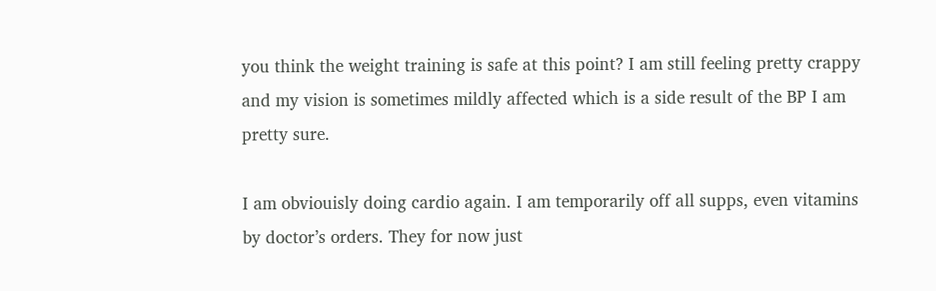you think the weight training is safe at this point? I am still feeling pretty crappy and my vision is sometimes mildly affected which is a side result of the BP I am pretty sure.

I am obviouisly doing cardio again. I am temporarily off all supps, even vitamins by doctor’s orders. They for now just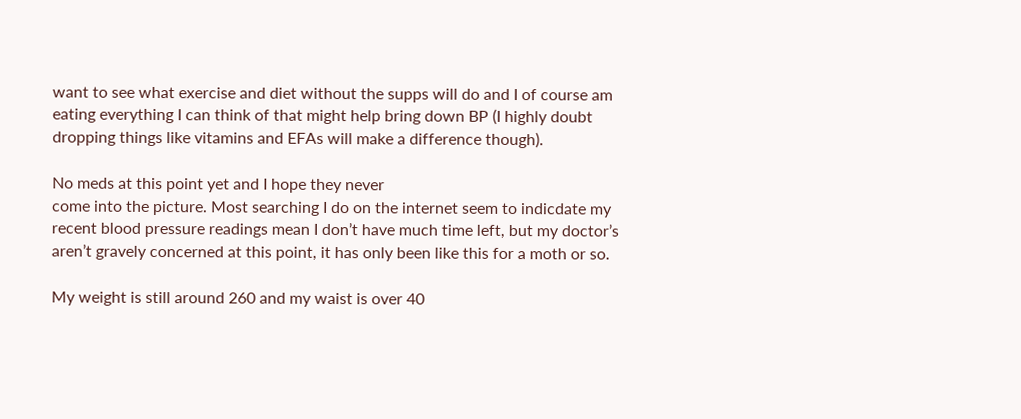want to see what exercise and diet without the supps will do and I of course am eating everything I can think of that might help bring down BP (I highly doubt dropping things like vitamins and EFAs will make a difference though).

No meds at this point yet and I hope they never
come into the picture. Most searching I do on the internet seem to indicdate my recent blood pressure readings mean I don’t have much time left, but my doctor’s aren’t gravely concerned at this point, it has only been like this for a moth or so.

My weight is still around 260 and my waist is over 40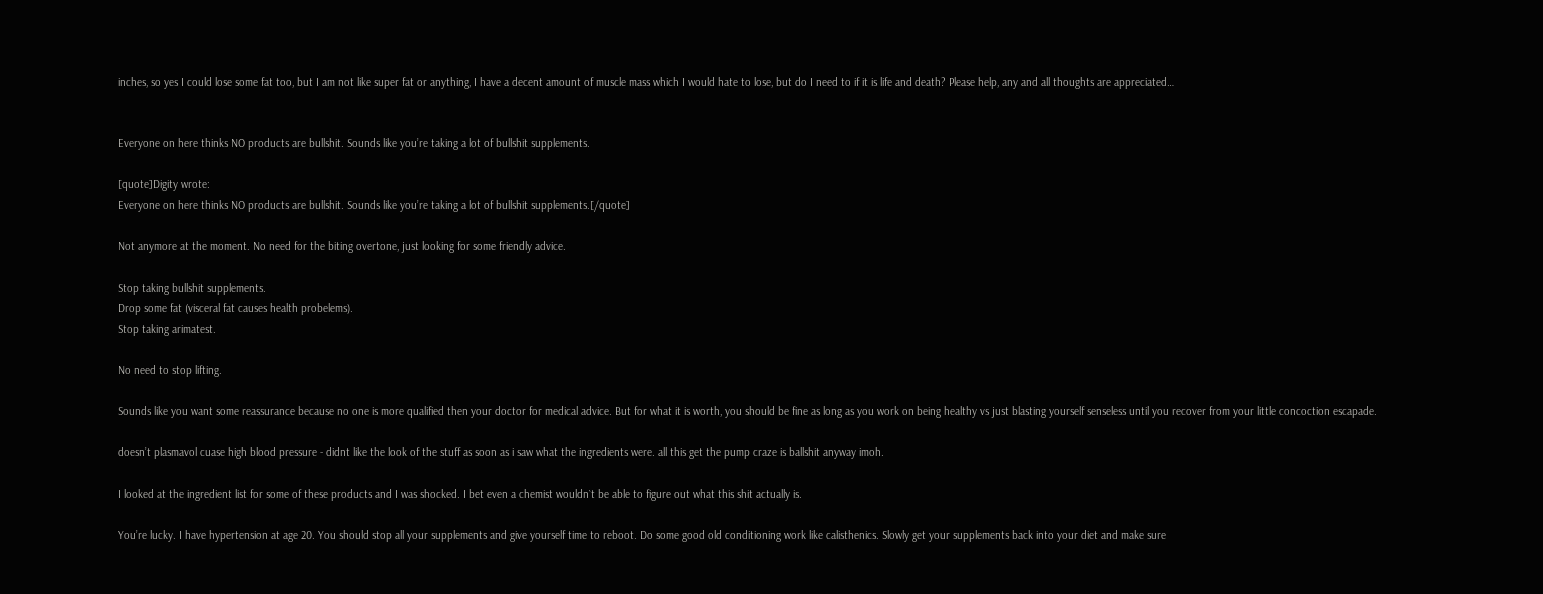inches, so yes I could lose some fat too, but I am not like super fat or anything, I have a decent amount of muscle mass which I would hate to lose, but do I need to if it is life and death? Please help, any and all thoughts are appreciated…


Everyone on here thinks NO products are bullshit. Sounds like you’re taking a lot of bullshit supplements.

[quote]Digity wrote:
Everyone on here thinks NO products are bullshit. Sounds like you’re taking a lot of bullshit supplements.[/quote]

Not anymore at the moment. No need for the biting overtone, just looking for some friendly advice.

Stop taking bullshit supplements.
Drop some fat (visceral fat causes health probelems).
Stop taking arimatest.

No need to stop lifting.

Sounds like you want some reassurance because no one is more qualified then your doctor for medical advice. But for what it is worth, you should be fine as long as you work on being healthy vs just blasting yourself senseless until you recover from your little concoction escapade.

doesn’t plasmavol cuase high blood pressure - didnt like the look of the stuff as soon as i saw what the ingredients were. all this get the pump craze is ballshit anyway imoh.

I looked at the ingredient list for some of these products and I was shocked. I bet even a chemist wouldn`t be able to figure out what this shit actually is.

You’re lucky. I have hypertension at age 20. You should stop all your supplements and give yourself time to reboot. Do some good old conditioning work like calisthenics. Slowly get your supplements back into your diet and make sure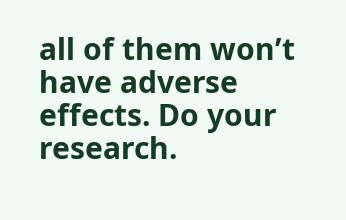all of them won’t have adverse effects. Do your research.